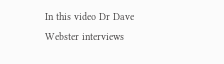In this video Dr Dave Webster interviews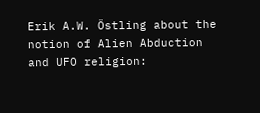Erik A.W. Östling about the notion of Alien Abduction and UFO religion: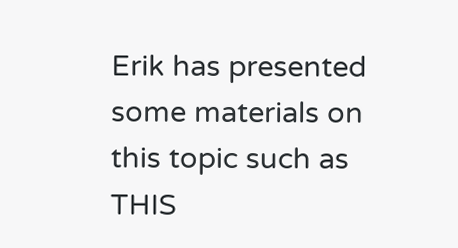Erik has presented some materials on this topic such as THIS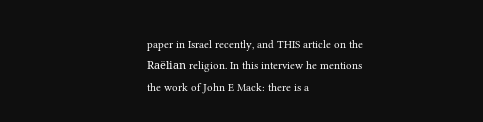paper in Israel recently, and THIS article on the Raëlian religion. In this interview he mentions the work of John E Mack: there is a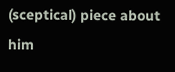(sceptical) piece about him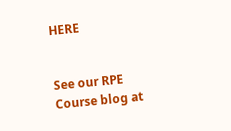HERE


See our RPE Course blog at